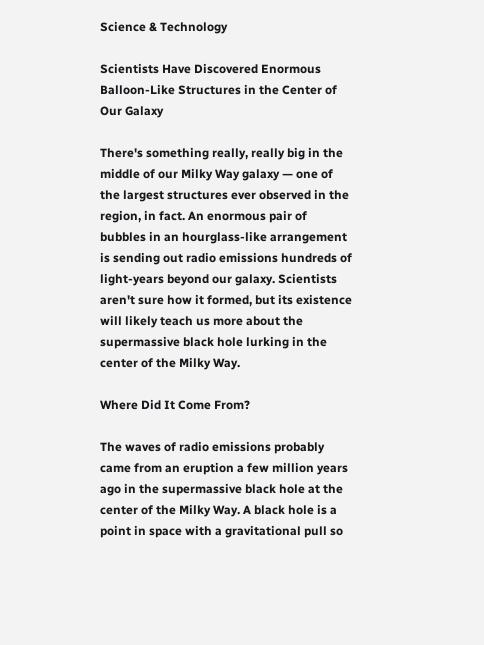Science & Technology

Scientists Have Discovered Enormous Balloon-Like Structures in the Center of Our Galaxy

There's something really, really big in the middle of our Milky Way galaxy — one of the largest structures ever observed in the region, in fact. An enormous pair of bubbles in an hourglass-like arrangement is sending out radio emissions hundreds of light-years beyond our galaxy. Scientists aren't sure how it formed, but its existence will likely teach us more about the supermassive black hole lurking in the center of the Milky Way.

Where Did It Come From?

The waves of radio emissions probably came from an eruption a few million years ago in the supermassive black hole at the center of the Milky Way. A black hole is a point in space with a gravitational pull so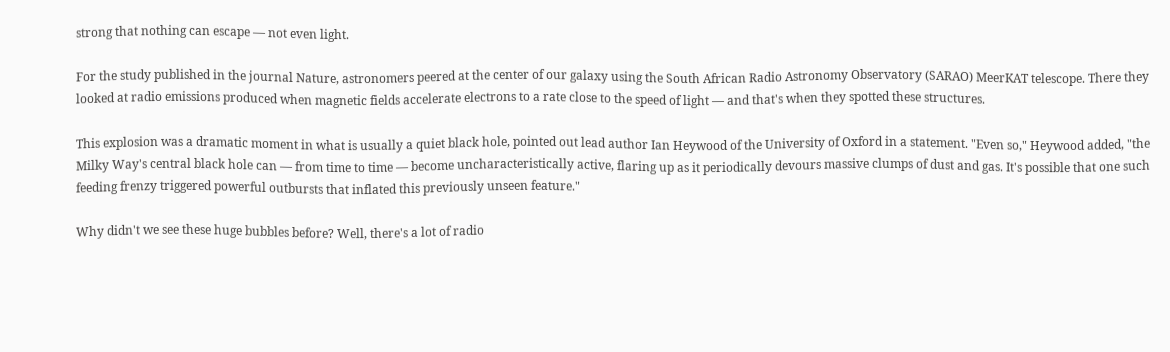strong that nothing can escape — not even light.

For the study published in the journal Nature, astronomers peered at the center of our galaxy using the South African Radio Astronomy Observatory (SARAO) MeerKAT telescope. There they looked at radio emissions produced when magnetic fields accelerate electrons to a rate close to the speed of light — and that's when they spotted these structures.

This explosion was a dramatic moment in what is usually a quiet black hole, pointed out lead author Ian Heywood of the University of Oxford in a statement. "Even so," Heywood added, "the Milky Way's central black hole can — from time to time — become uncharacteristically active, flaring up as it periodically devours massive clumps of dust and gas. It's possible that one such feeding frenzy triggered powerful outbursts that inflated this previously unseen feature."

Why didn't we see these huge bubbles before? Well, there's a lot of radio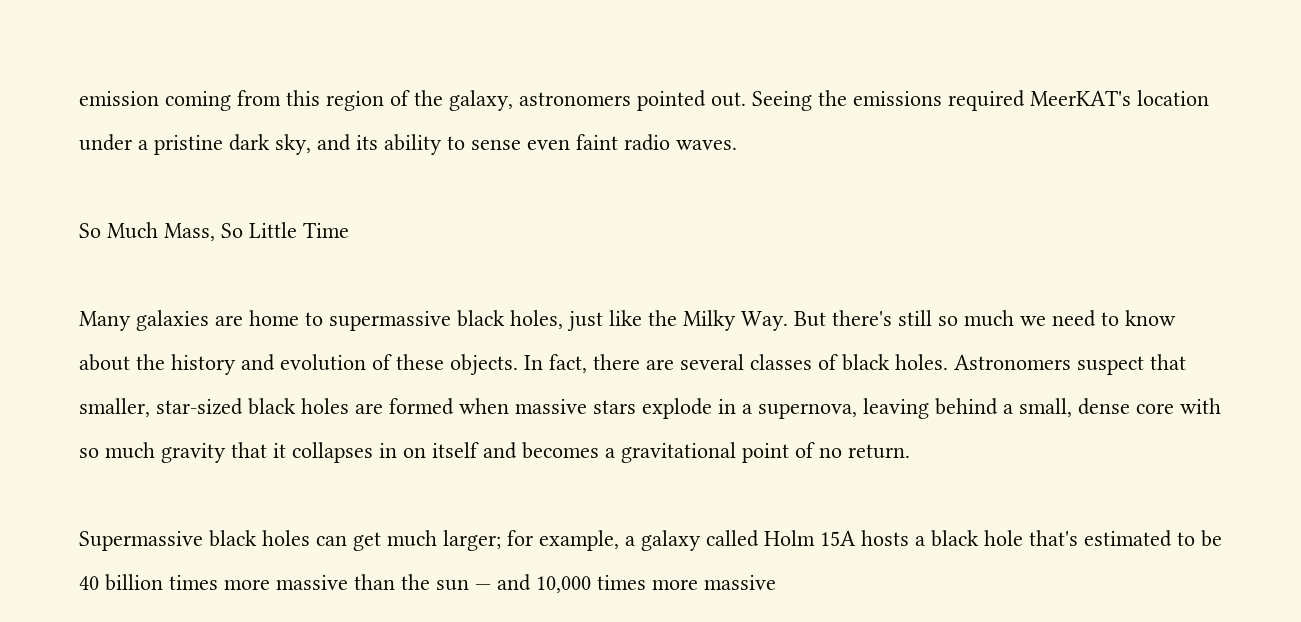emission coming from this region of the galaxy, astronomers pointed out. Seeing the emissions required MeerKAT's location under a pristine dark sky, and its ability to sense even faint radio waves.

So Much Mass, So Little Time

Many galaxies are home to supermassive black holes, just like the Milky Way. But there's still so much we need to know about the history and evolution of these objects. In fact, there are several classes of black holes. Astronomers suspect that smaller, star-sized black holes are formed when massive stars explode in a supernova, leaving behind a small, dense core with so much gravity that it collapses in on itself and becomes a gravitational point of no return.

Supermassive black holes can get much larger; for example, a galaxy called Holm 15A hosts a black hole that's estimated to be 40 billion times more massive than the sun — and 10,000 times more massive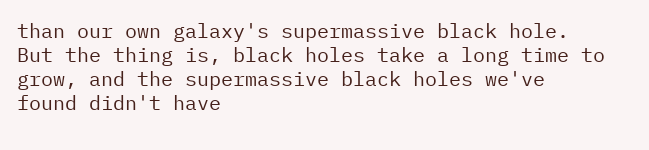than our own galaxy's supermassive black hole. But the thing is, black holes take a long time to grow, and the supermassive black holes we've found didn't have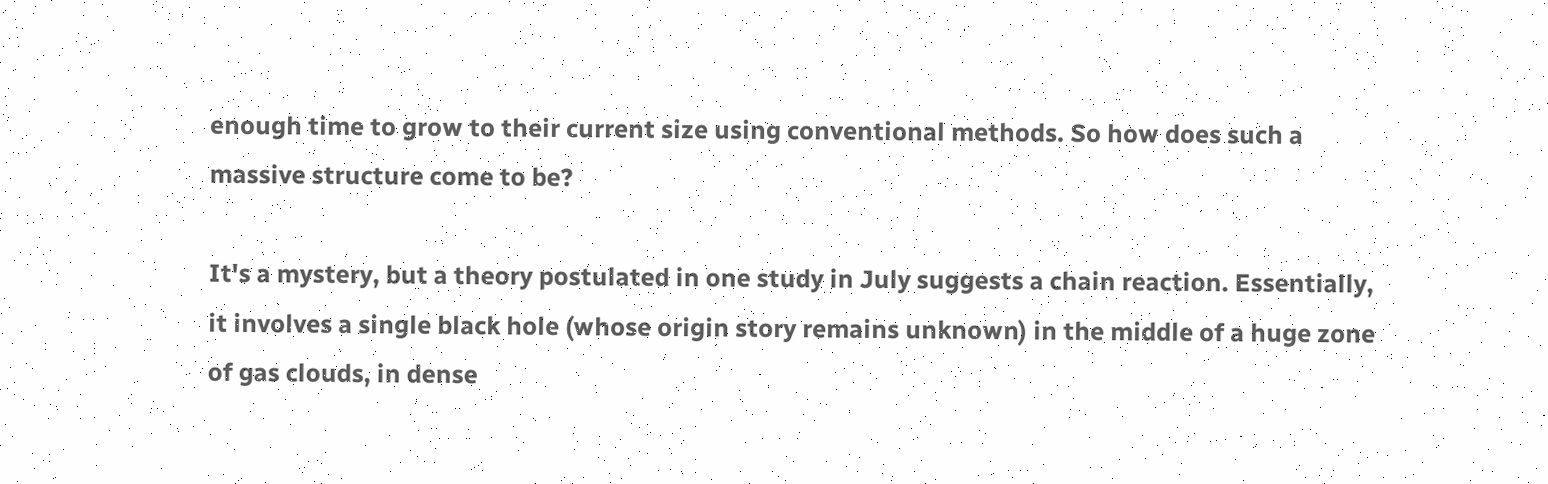enough time to grow to their current size using conventional methods. So how does such a massive structure come to be?

It's a mystery, but a theory postulated in one study in July suggests a chain reaction. Essentially, it involves a single black hole (whose origin story remains unknown) in the middle of a huge zone of gas clouds, in dense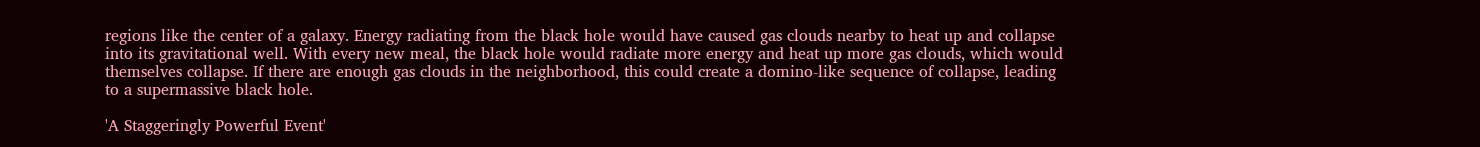regions like the center of a galaxy. Energy radiating from the black hole would have caused gas clouds nearby to heat up and collapse into its gravitational well. With every new meal, the black hole would radiate more energy and heat up more gas clouds, which would themselves collapse. If there are enough gas clouds in the neighborhood, this could create a domino-like sequence of collapse, leading to a supermassive black hole.

'A Staggeringly Powerful Event'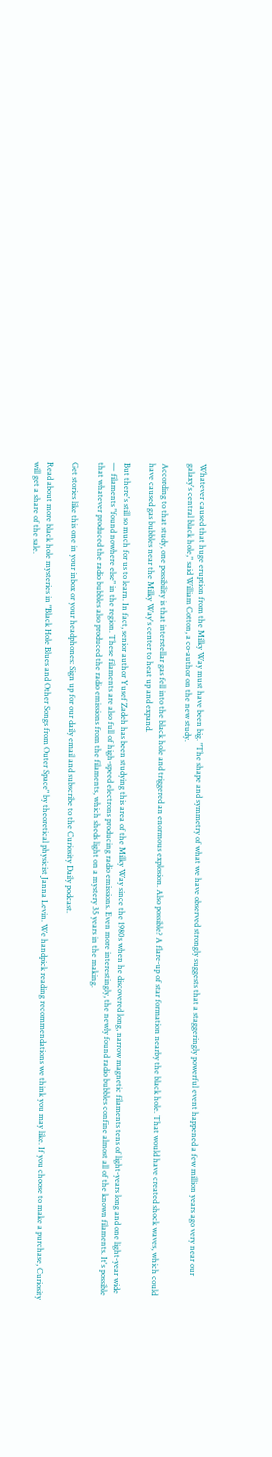Whatever caused that huge eruption from the Milky Way must have been big. "The shape and symmetry of what we have observed strongly suggests that a staggeringly powerful event happened a few million years ago very near our galaxy's central black hole," said William Cotton, a co-author on the new study.

According to that study, one possibility is that interstellar gas fell into the black hole and triggered an enormous explosion. Also possible? A flare-up of star formation nearby the black hole. That would have created shock waves, which could have caused gas bubbles near the Milky Way's center to heat up and expand.

But there's still so much for us to learn. In fact, senior author Yusef Zadeh has been studying this area of the Milky Way since the 1980s when he discovered long, narrow magnetic filaments tens of light-years long and one light-year wide — filaments "found nowhere else" in the region. These filaments are also full of high-speed electrons producing radio emissions. Even more interestingly, the newly found radio bubbles confine almost all of the known filaments. It's possible that whatever produced the radio bubbles also produced the radio emissions from the filaments, which sheds light on a mystery 35 years in the making.

Get stories like this one in your inbox or your headphones: Sign up for our daily email and subscribe to the Curiosity Daily podcast.

Read about more black hole mysteries in "Black Hole Blues and Other Songs from Outer Space" by theoretical physicist Janna Levin. We handpick reading recommendations we think you may like. If you choose to make a purchase, Curiosity will get a share of the sale.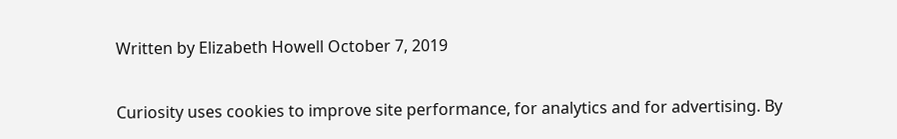Written by Elizabeth Howell October 7, 2019

Curiosity uses cookies to improve site performance, for analytics and for advertising. By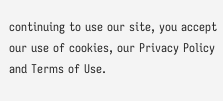continuing to use our site, you accept our use of cookies, our Privacy Policy and Terms of Use.